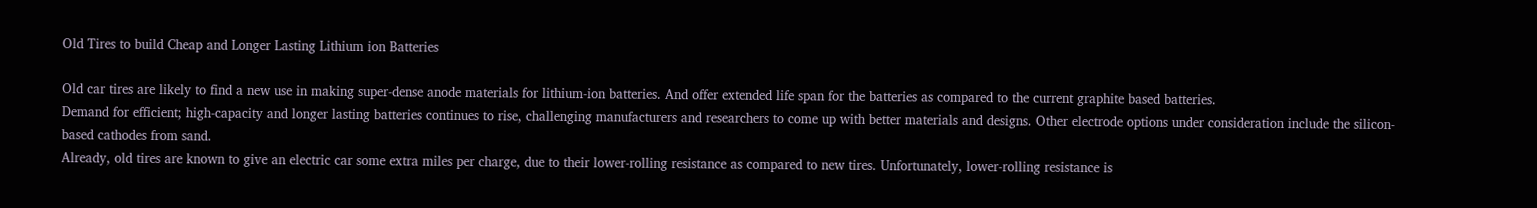Old Tires to build Cheap and Longer Lasting Lithium ion Batteries

Old car tires are likely to find a new use in making super-dense anode materials for lithium-ion batteries. And offer extended life span for the batteries as compared to the current graphite based batteries.
Demand for efficient; high-capacity and longer lasting batteries continues to rise, challenging manufacturers and researchers to come up with better materials and designs. Other electrode options under consideration include the silicon-based cathodes from sand.
Already, old tires are known to give an electric car some extra miles per charge, due to their lower-rolling resistance as compared to new tires. Unfortunately, lower-rolling resistance is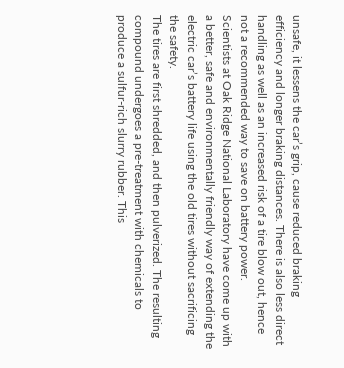unsafe, it lessens the car’s grip, cause reduced braking efficiency and longer braking distances. There is also less direct handling as well as an increased risk of a tire blow out, hence not a recommended way to save on battery power.
Scientists at Oak Ridge National Laboratory have come up with a better, safe and environmentally friendly way of extending the electric car’s battery life using the old tires without sacrificing the safety.
The tires are first shredded, and then pulverized. The resulting compound undergoes a pre-treatment with chemicals to produce a sulfur-rich slurry rubber. This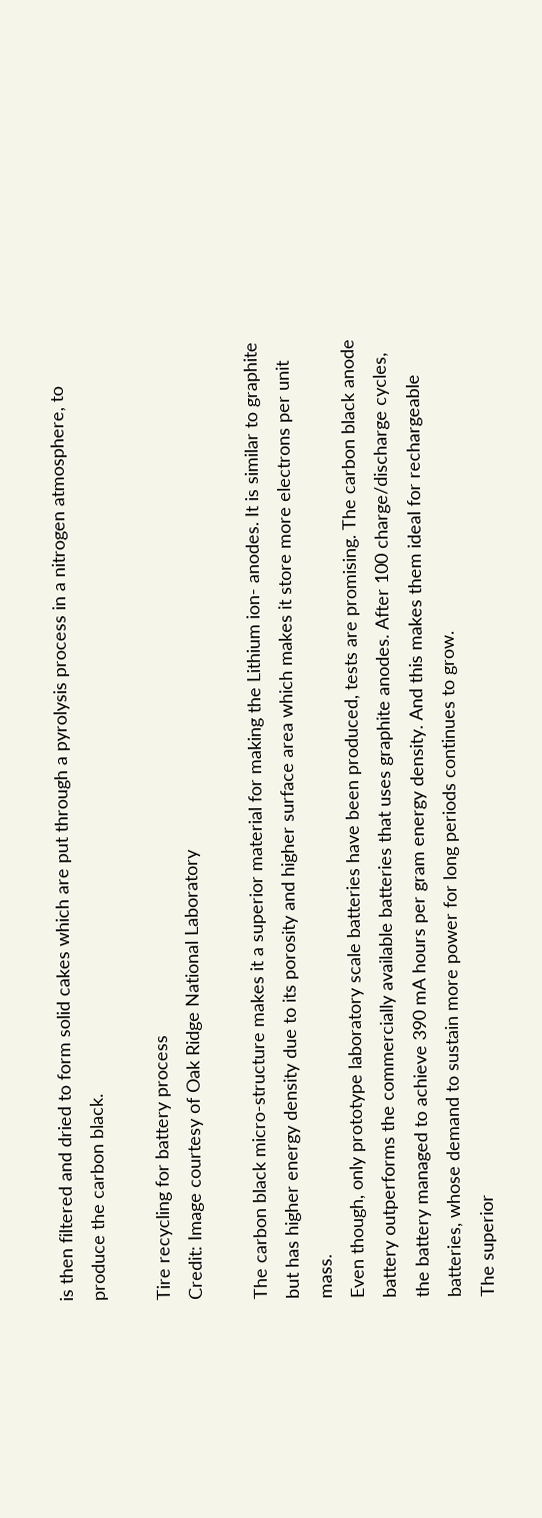is then filtered and dried to form solid cakes which are put through a pyrolysis process in a nitrogen atmosphere, to produce the carbon black.

Tire recycling for battery process
Credit: Image courtesy of Oak Ridge National Laboratory

The carbon black micro-structure makes it a superior material for making the Lithium ion- anodes. It is similar to graphite but has higher energy density due to its porosity and higher surface area which makes it store more electrons per unit mass.
Even though, only prototype laboratory scale batteries have been produced, tests are promising. The carbon black anode battery outperforms the commercially available batteries that uses graphite anodes. After 100 charge/discharge cycles, the battery managed to achieve 390 mA hours per gram energy density. And this makes them ideal for rechargeable batteries, whose demand to sustain more power for long periods continues to grow.
The superior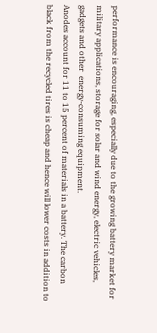performance is encouraging, especially due to the growing battery market for military applications, storage for solar and wind energy, electric vehicles, gadgets and other  energy-consuming equipment.
Anodes account for 11 to 15 percent of materials in a battery. The carbon black from the recycled tires is cheap and hence will lower costs in addition to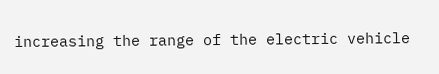increasing the range of the electric vehicle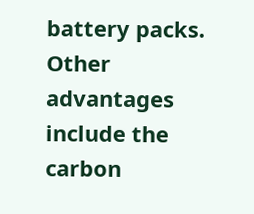battery packs.
Other advantages include the carbon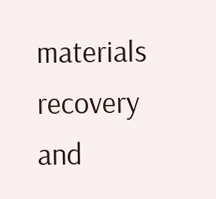materials recovery and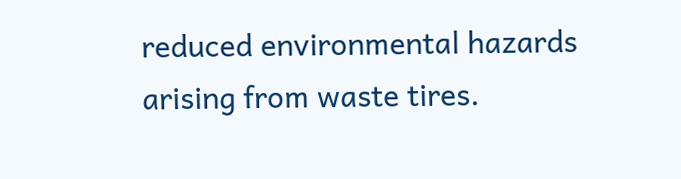reduced environmental hazards arising from waste tires.